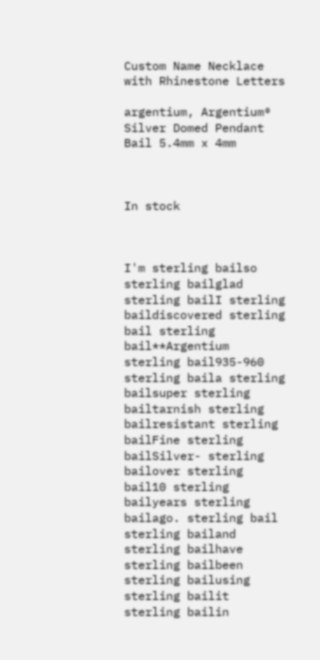Custom Name Necklace with Rhinestone Letters

argentium, Argentium® Silver Domed Pendant Bail 5.4mm x 4mm



In stock



I'm sterling bailso sterling bailglad sterling bailI sterling baildiscovered sterling bail sterling bail**Argentium sterling bail935-960 sterling baila sterling bailsuper sterling bailtarnish sterling bailresistant sterling bailFine sterling bailSilver- sterling bailover sterling bail10 sterling bailyears sterling bailago. sterling bail sterling bailand sterling bailhave sterling bailbeen sterling bailusing sterling bailit sterling bailin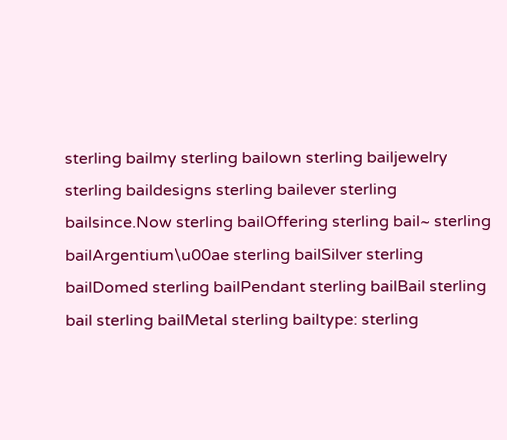sterling bailmy sterling bailown sterling bailjewelry sterling baildesigns sterling bailever sterling bailsince.Now sterling bailOffering sterling bail~ sterling bailArgentium\u00ae sterling bailSilver sterling bailDomed sterling bailPendant sterling bailBail sterling bail sterling bailMetal sterling bailtype: sterling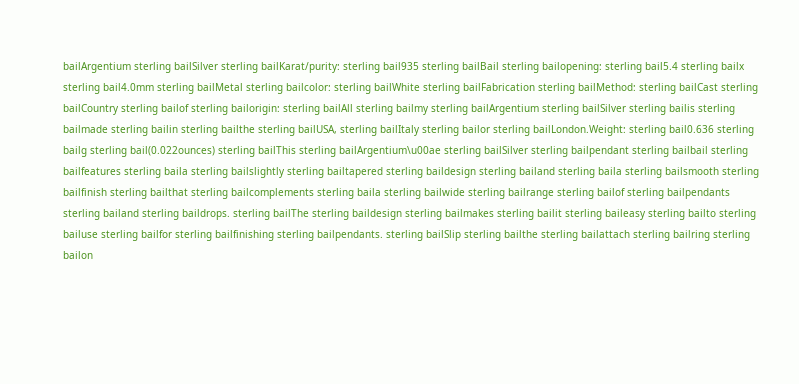bailArgentium sterling bailSilver sterling bailKarat/purity: sterling bail935 sterling bailBail sterling bailopening: sterling bail5.4 sterling bailx sterling bail4.0mm sterling bailMetal sterling bailcolor: sterling bailWhite sterling bailFabrication sterling bailMethod: sterling bailCast sterling bailCountry sterling bailof sterling bailorigin: sterling bailAll sterling bailmy sterling bailArgentium sterling bailSilver sterling bailis sterling bailmade sterling bailin sterling bailthe sterling bailUSA, sterling bailItaly sterling bailor sterling bailLondon.Weight: sterling bail0.636 sterling bailg sterling bail(0.022ounces) sterling bailThis sterling bailArgentium\u00ae sterling bailSilver sterling bailpendant sterling bailbail sterling bailfeatures sterling baila sterling bailslightly sterling bailtapered sterling baildesign sterling bailand sterling baila sterling bailsmooth sterling bailfinish sterling bailthat sterling bailcomplements sterling baila sterling bailwide sterling bailrange sterling bailof sterling bailpendants sterling bailand sterling baildrops. sterling bailThe sterling baildesign sterling bailmakes sterling bailit sterling baileasy sterling bailto sterling bailuse sterling bailfor sterling bailfinishing sterling bailpendants. sterling bailSlip sterling bailthe sterling bailattach sterling bailring sterling bailon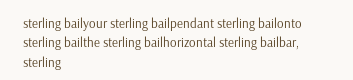sterling bailyour sterling bailpendant sterling bailonto sterling bailthe sterling bailhorizontal sterling bailbar, sterling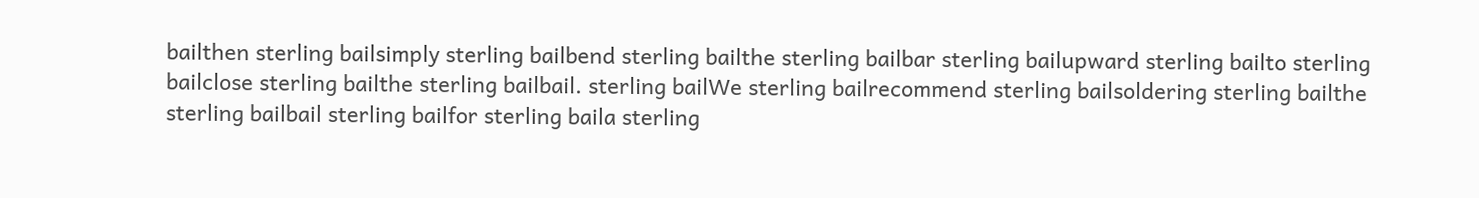bailthen sterling bailsimply sterling bailbend sterling bailthe sterling bailbar sterling bailupward sterling bailto sterling bailclose sterling bailthe sterling bailbail. sterling bailWe sterling bailrecommend sterling bailsoldering sterling bailthe sterling bailbail sterling bailfor sterling baila sterling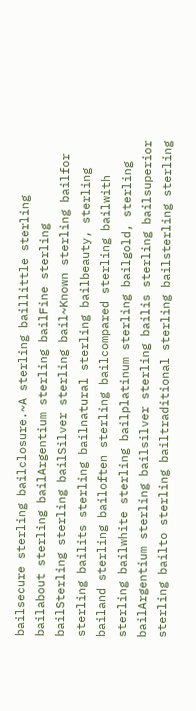bailsecure sterling bailclosure.~A sterling baillittle sterling bailabout sterling bailArgentium sterling bailFine sterling bailSterling sterling bailSilver sterling bail~Known sterling bailfor sterling bailits sterling bailnatural sterling bailbeauty, sterling bailand sterling bailoften sterling bailcompared sterling bailwith sterling bailwhite sterling bailplatinum sterling bailgold, sterling bailArgentium sterling bailsilver sterling bailis sterling bailsuperior sterling bailto sterling bailtraditional sterling bailsterling sterling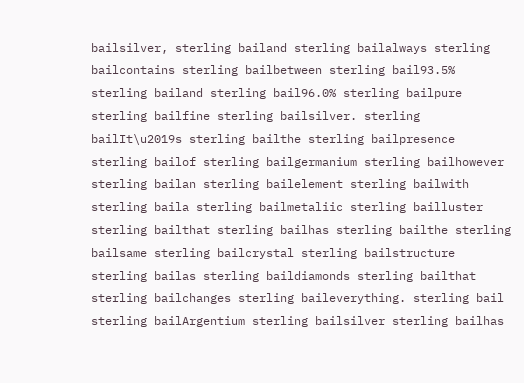bailsilver, sterling bailand sterling bailalways sterling bailcontains sterling bailbetween sterling bail93.5% sterling bailand sterling bail96.0% sterling bailpure sterling bailfine sterling bailsilver. sterling bailIt\u2019s sterling bailthe sterling bailpresence sterling bailof sterling bailgermanium sterling bailhowever sterling bailan sterling bailelement sterling bailwith sterling baila sterling bailmetaliic sterling bailluster sterling bailthat sterling bailhas sterling bailthe sterling bailsame sterling bailcrystal sterling bailstructure sterling bailas sterling baildiamonds sterling bailthat sterling bailchanges sterling baileverything. sterling bail sterling bailArgentium sterling bailsilver sterling bailhas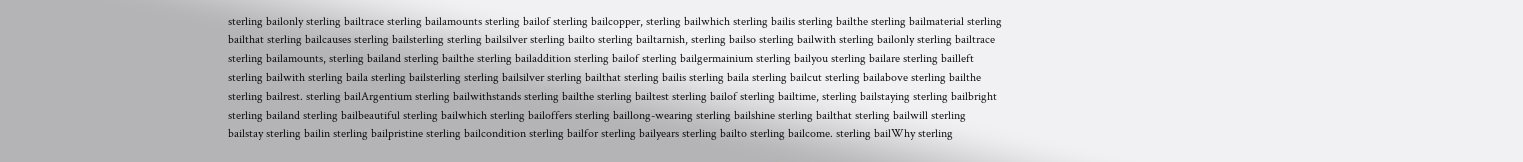sterling bailonly sterling bailtrace sterling bailamounts sterling bailof sterling bailcopper, sterling bailwhich sterling bailis sterling bailthe sterling bailmaterial sterling bailthat sterling bailcauses sterling bailsterling sterling bailsilver sterling bailto sterling bailtarnish, sterling bailso sterling bailwith sterling bailonly sterling bailtrace sterling bailamounts, sterling bailand sterling bailthe sterling bailaddition sterling bailof sterling bailgermainium sterling bailyou sterling bailare sterling bailleft sterling bailwith sterling baila sterling bailsterling sterling bailsilver sterling bailthat sterling bailis sterling baila sterling bailcut sterling bailabove sterling bailthe sterling bailrest. sterling bailArgentium sterling bailwithstands sterling bailthe sterling bailtest sterling bailof sterling bailtime, sterling bailstaying sterling bailbright sterling bailand sterling bailbeautiful sterling bailwhich sterling bailoffers sterling baillong-wearing sterling bailshine sterling bailthat sterling bailwill sterling bailstay sterling bailin sterling bailpristine sterling bailcondition sterling bailfor sterling bailyears sterling bailto sterling bailcome. sterling bailWhy sterling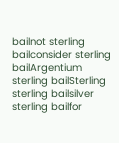bailnot sterling bailconsider sterling bailArgentium sterling bailSterling sterling bailsilver sterling bailfor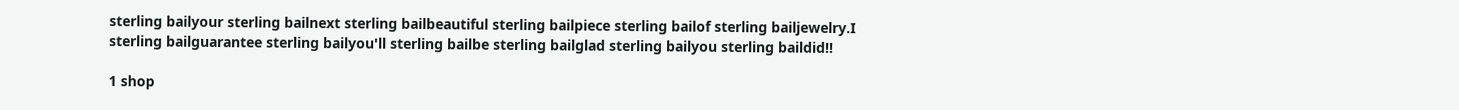sterling bailyour sterling bailnext sterling bailbeautiful sterling bailpiece sterling bailof sterling bailjewelry.I sterling bailguarantee sterling bailyou'll sterling bailbe sterling bailglad sterling bailyou sterling baildid!!

1 shop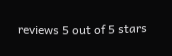reviews 5 out of 5 stars